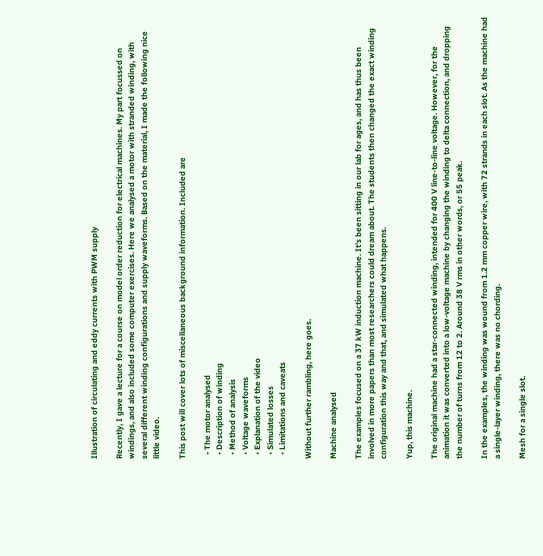Illustration of circulating and eddy currents with PWM supply

Recently, I gave a lecture for a course on model order reduction for electrical machines. My part focussed on windings, and also included some computer exercises. Here we analysed a motor with stranded winding, with several different winding configurations and supply waveforms. Based on the material, I made the following nice little video.

This post will cover lots of miscellaneous background information. Included are

  • The motor analysed
  • Description of winding
  • Method of analysis
  • Voltage waveforms
  • Explanation of the video
  • Simulated losses
  • Limitations and caveats

Without further rambling, here goes.

Machine analysed

The examples focused on a 37 kW induction machine. It’s been sitting in our lab for ages, and has thus been involved in more papers than most researchers could dream about. The students then changed the exact winding configuration this way and that, and simulated what happens.

Yup, this machine.

The original machine had a star-connected winding, intended for 400 V line-to-line voltage. However, for the animation it was converted into a low-voltage machine by changing the winding to delta connection, and dropping the number of turns from 12 to 2. Around 38 V rms in other words, or 55 peak.

In the examples, the winding was wound from 1.2 mm copper wire, with 72 strands in each slot. As the machine had a single-layer winding, there was no chording.

Mesh for a single slot.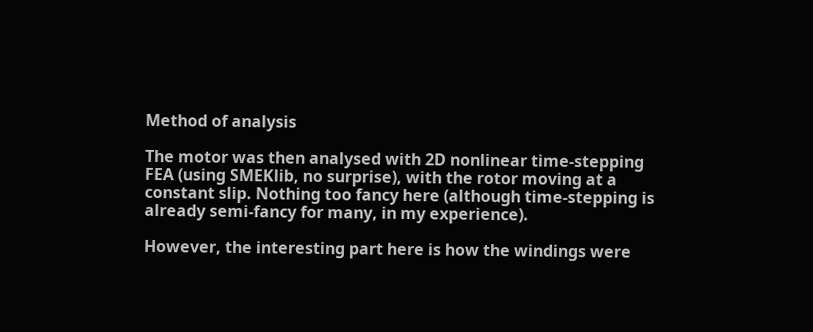Method of analysis

The motor was then analysed with 2D nonlinear time-stepping FEA (using SMEKlib, no surprise), with the rotor moving at a constant slip. Nothing too fancy here (although time-stepping is already semi-fancy for many, in my experience).

However, the interesting part here is how the windings were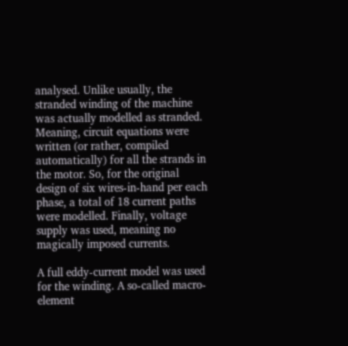analysed. Unlike usually, the stranded winding of the machine was actually modelled as stranded. Meaning, circuit equations were written (or rather, compiled automatically) for all the strands in the motor. So, for the original design of six wires-in-hand per each phase, a total of 18 current paths were modelled. Finally, voltage supply was used, meaning no magically imposed currents.

A full eddy-current model was used for the winding. A so-called macro-element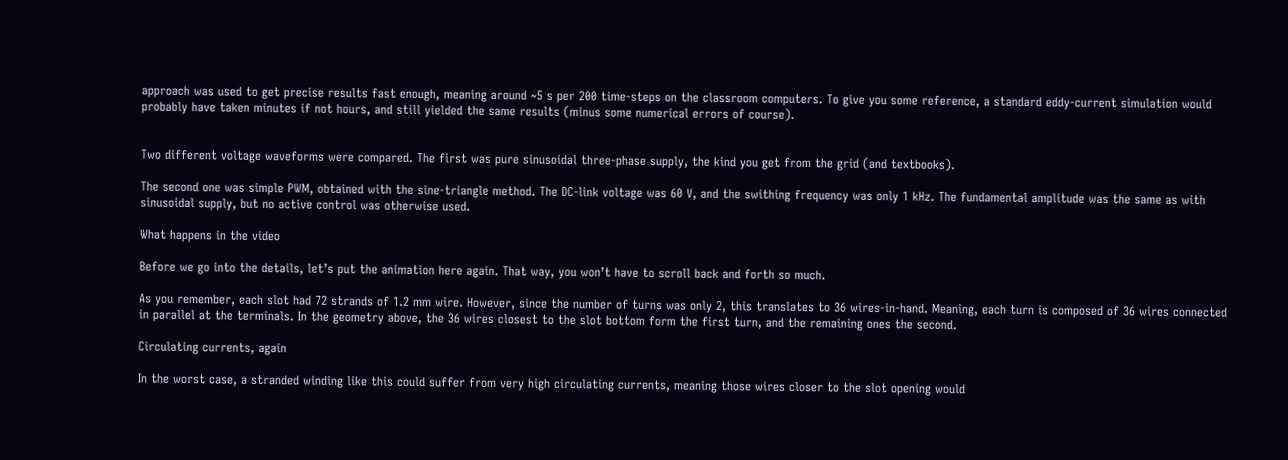approach was used to get precise results fast enough, meaning around ~5 s per 200 time-steps on the classroom computers. To give you some reference, a standard eddy-current simulation would probably have taken minutes if not hours, and still yielded the same results (minus some numerical errors of course).


Two different voltage waveforms were compared. The first was pure sinusoidal three-phase supply, the kind you get from the grid (and textbooks).

The second one was simple PWM, obtained with the sine-triangle method. The DC-link voltage was 60 V, and the swithing frequency was only 1 kHz. The fundamental amplitude was the same as with sinusoidal supply, but no active control was otherwise used.

What happens in the video

Before we go into the details, let’s put the animation here again. That way, you won’t have to scroll back and forth so much.

As you remember, each slot had 72 strands of 1.2 mm wire. However, since the number of turns was only 2, this translates to 36 wires-in-hand. Meaning, each turn is composed of 36 wires connected in parallel at the terminals. In the geometry above, the 36 wires closest to the slot bottom form the first turn, and the remaining ones the second.

Circulating currents, again

In the worst case, a stranded winding like this could suffer from very high circulating currents, meaning those wires closer to the slot opening would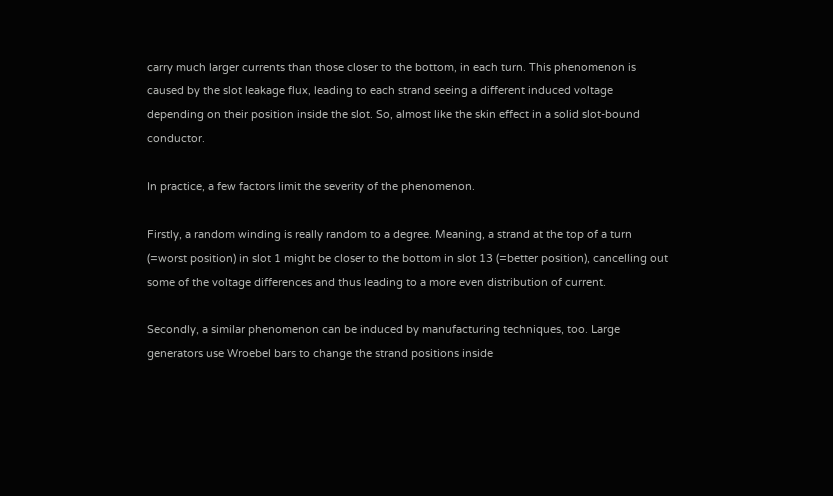carry much larger currents than those closer to the bottom, in each turn. This phenomenon is caused by the slot leakage flux, leading to each strand seeing a different induced voltage depending on their position inside the slot. So, almost like the skin effect in a solid slot-bound conductor.

In practice, a few factors limit the severity of the phenomenon.

Firstly, a random winding is really random to a degree. Meaning, a strand at the top of a turn (=worst position) in slot 1 might be closer to the bottom in slot 13 (=better position), cancelling out some of the voltage differences and thus leading to a more even distribution of current.

Secondly, a similar phenomenon can be induced by manufacturing techniques, too. Large generators use Wroebel bars to change the strand positions inside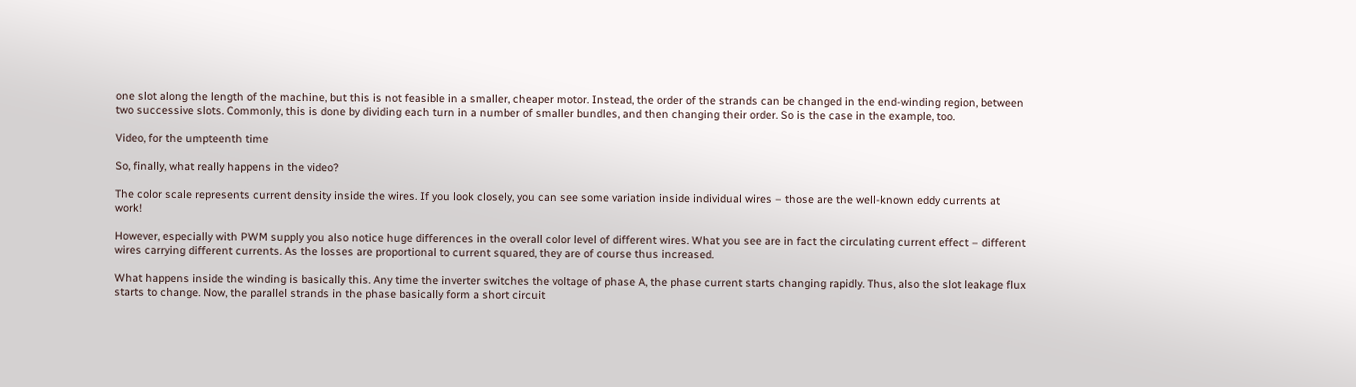one slot along the length of the machine, but this is not feasible in a smaller, cheaper motor. Instead, the order of the strands can be changed in the end-winding region, between two successive slots. Commonly, this is done by dividing each turn in a number of smaller bundles, and then changing their order. So is the case in the example, too.

Video, for the umpteenth time

So, finally, what really happens in the video?

The color scale represents current density inside the wires. If you look closely, you can see some variation inside individual wires – those are the well-known eddy currents at work!

However, especially with PWM supply you also notice huge differences in the overall color level of different wires. What you see are in fact the circulating current effect – different wires carrying different currents. As the losses are proportional to current squared, they are of course thus increased.

What happens inside the winding is basically this. Any time the inverter switches the voltage of phase A, the phase current starts changing rapidly. Thus, also the slot leakage flux starts to change. Now, the parallel strands in the phase basically form a short circuit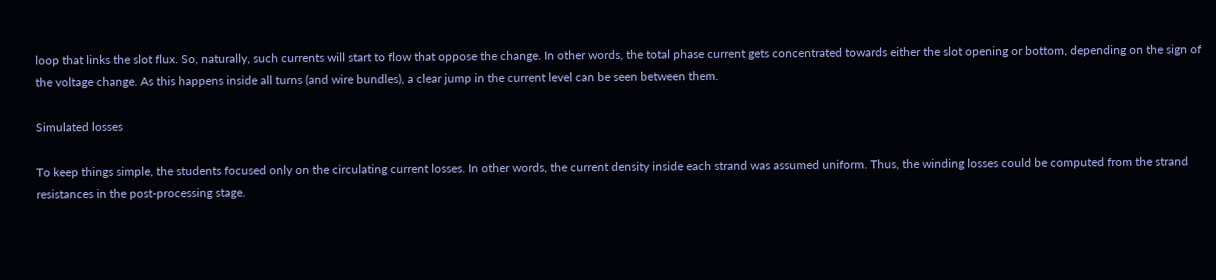loop that links the slot flux. So, naturally, such currents will start to flow that oppose the change. In other words, the total phase current gets concentrated towards either the slot opening or bottom, depending on the sign of the voltage change. As this happens inside all turns (and wire bundles), a clear jump in the current level can be seen between them.

Simulated losses

To keep things simple, the students focused only on the circulating current losses. In other words, the current density inside each strand was assumed uniform. Thus, the winding losses could be computed from the strand resistances in the post-processing stage.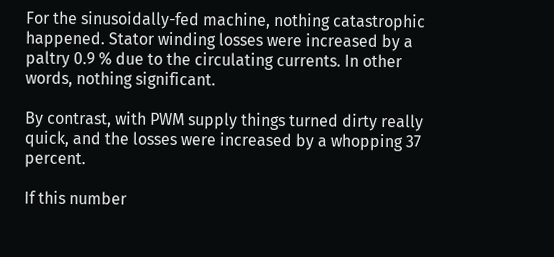For the sinusoidally-fed machine, nothing catastrophic happened. Stator winding losses were increased by a paltry 0.9 % due to the circulating currents. In other words, nothing significant.

By contrast, with PWM supply things turned dirty really quick, and the losses were increased by a whopping 37 percent.

If this number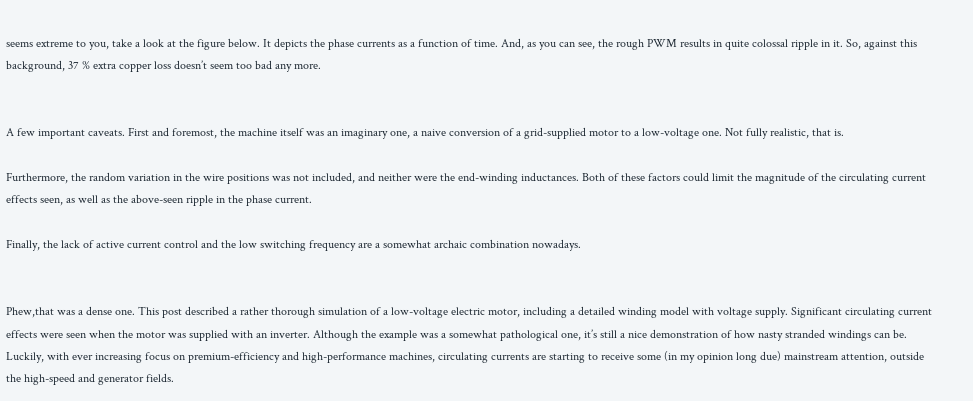seems extreme to you, take a look at the figure below. It depicts the phase currents as a function of time. And, as you can see, the rough PWM results in quite colossal ripple in it. So, against this background, 37 % extra copper loss doesn’t seem too bad any more.


A few important caveats. First and foremost, the machine itself was an imaginary one, a naive conversion of a grid-supplied motor to a low-voltage one. Not fully realistic, that is.

Furthermore, the random variation in the wire positions was not included, and neither were the end-winding inductances. Both of these factors could limit the magnitude of the circulating current effects seen, as well as the above-seen ripple in the phase current.

Finally, the lack of active current control and the low switching frequency are a somewhat archaic combination nowadays.


Phew,that was a dense one. This post described a rather thorough simulation of a low-voltage electric motor, including a detailed winding model with voltage supply. Significant circulating current effects were seen when the motor was supplied with an inverter. Although the example was a somewhat pathological one, it’s still a nice demonstration of how nasty stranded windings can be. Luckily, with ever increasing focus on premium-efficiency and high-performance machines, circulating currents are starting to receive some (in my opinion long due) mainstream attention, outside the high-speed and generator fields.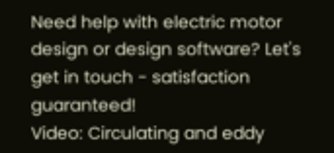Need help with electric motor design or design software? Let's get in touch - satisfaction guaranteed!
Video: Circulating and eddy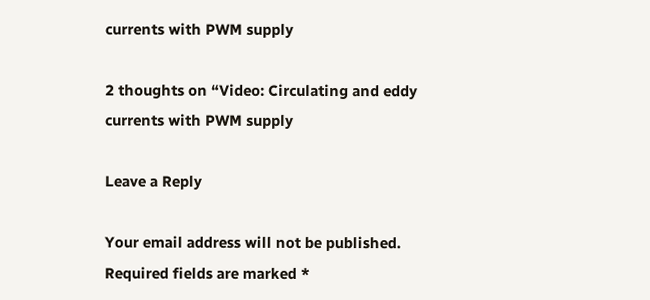currents with PWM supply

2 thoughts on “Video: Circulating and eddy currents with PWM supply

Leave a Reply

Your email address will not be published. Required fields are marked *